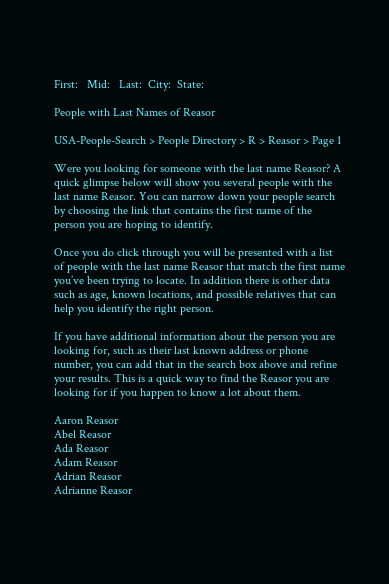First:   Mid:   Last:  City:  State:

People with Last Names of Reasor

USA-People-Search > People Directory > R > Reasor > Page 1

Were you looking for someone with the last name Reasor? A quick glimpse below will show you several people with the last name Reasor. You can narrow down your people search by choosing the link that contains the first name of the person you are hoping to identify.

Once you do click through you will be presented with a list of people with the last name Reasor that match the first name you’ve been trying to locate. In addition there is other data such as age, known locations, and possible relatives that can help you identify the right person.

If you have additional information about the person you are looking for, such as their last known address or phone number, you can add that in the search box above and refine your results. This is a quick way to find the Reasor you are looking for if you happen to know a lot about them.

Aaron Reasor
Abel Reasor
Ada Reasor
Adam Reasor
Adrian Reasor
Adrianne Reasor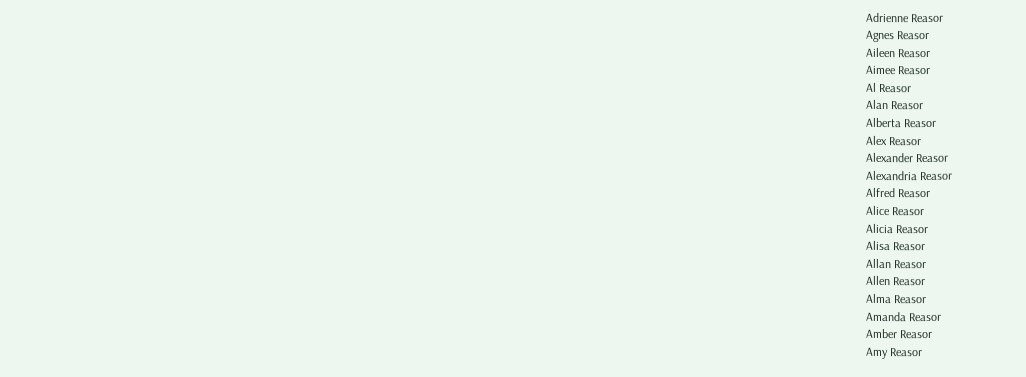Adrienne Reasor
Agnes Reasor
Aileen Reasor
Aimee Reasor
Al Reasor
Alan Reasor
Alberta Reasor
Alex Reasor
Alexander Reasor
Alexandria Reasor
Alfred Reasor
Alice Reasor
Alicia Reasor
Alisa Reasor
Allan Reasor
Allen Reasor
Alma Reasor
Amanda Reasor
Amber Reasor
Amy Reasor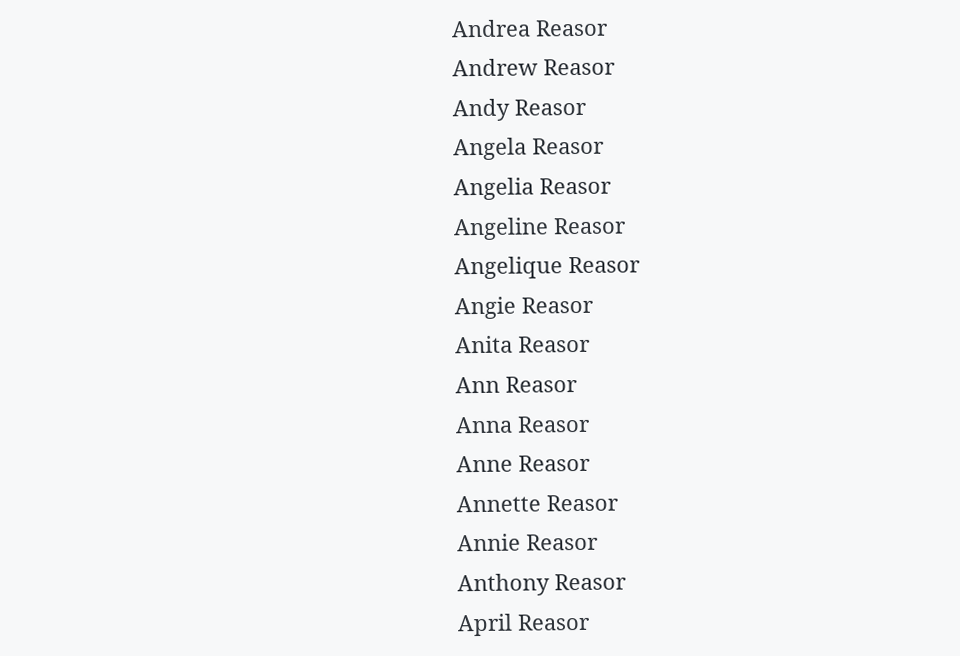Andrea Reasor
Andrew Reasor
Andy Reasor
Angela Reasor
Angelia Reasor
Angeline Reasor
Angelique Reasor
Angie Reasor
Anita Reasor
Ann Reasor
Anna Reasor
Anne Reasor
Annette Reasor
Annie Reasor
Anthony Reasor
April Reasor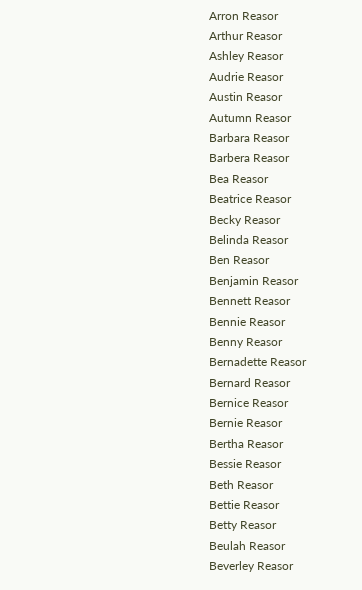Arron Reasor
Arthur Reasor
Ashley Reasor
Audrie Reasor
Austin Reasor
Autumn Reasor
Barbara Reasor
Barbera Reasor
Bea Reasor
Beatrice Reasor
Becky Reasor
Belinda Reasor
Ben Reasor
Benjamin Reasor
Bennett Reasor
Bennie Reasor
Benny Reasor
Bernadette Reasor
Bernard Reasor
Bernice Reasor
Bernie Reasor
Bertha Reasor
Bessie Reasor
Beth Reasor
Bettie Reasor
Betty Reasor
Beulah Reasor
Beverley Reasor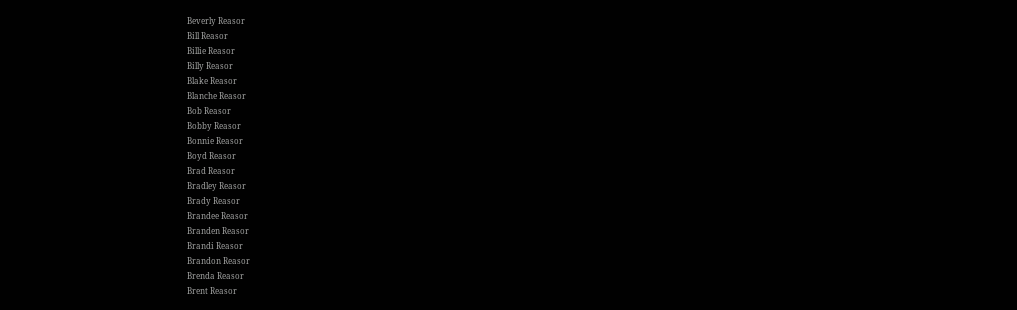Beverly Reasor
Bill Reasor
Billie Reasor
Billy Reasor
Blake Reasor
Blanche Reasor
Bob Reasor
Bobby Reasor
Bonnie Reasor
Boyd Reasor
Brad Reasor
Bradley Reasor
Brady Reasor
Brandee Reasor
Branden Reasor
Brandi Reasor
Brandon Reasor
Brenda Reasor
Brent Reasor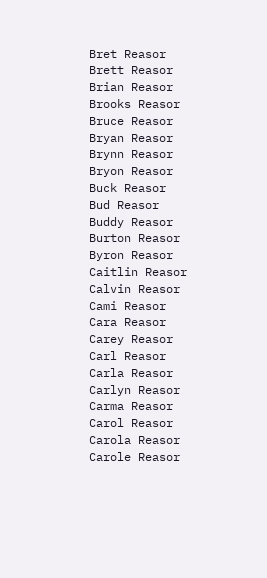Bret Reasor
Brett Reasor
Brian Reasor
Brooks Reasor
Bruce Reasor
Bryan Reasor
Brynn Reasor
Bryon Reasor
Buck Reasor
Bud Reasor
Buddy Reasor
Burton Reasor
Byron Reasor
Caitlin Reasor
Calvin Reasor
Cami Reasor
Cara Reasor
Carey Reasor
Carl Reasor
Carla Reasor
Carlyn Reasor
Carma Reasor
Carol Reasor
Carola Reasor
Carole Reasor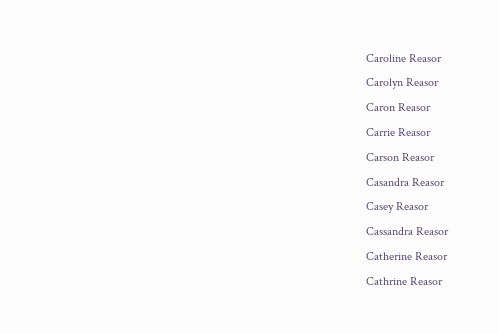Caroline Reasor
Carolyn Reasor
Caron Reasor
Carrie Reasor
Carson Reasor
Casandra Reasor
Casey Reasor
Cassandra Reasor
Catherine Reasor
Cathrine Reasor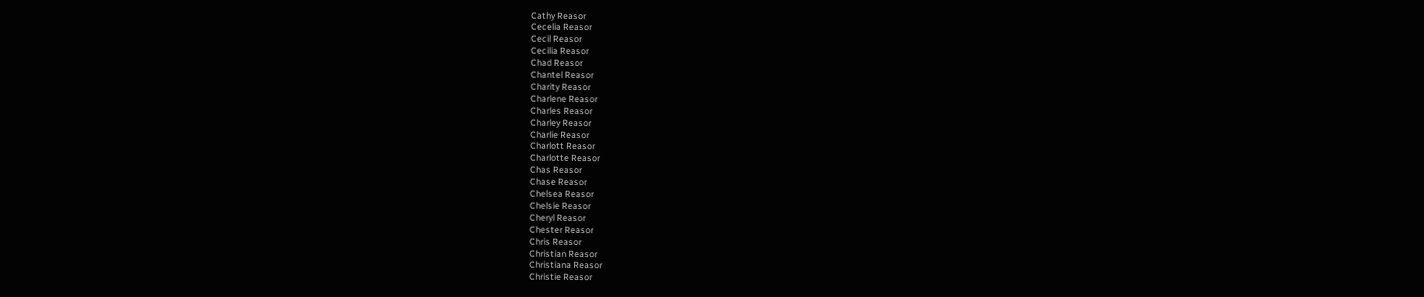Cathy Reasor
Cecelia Reasor
Cecil Reasor
Cecilia Reasor
Chad Reasor
Chantel Reasor
Charity Reasor
Charlene Reasor
Charles Reasor
Charley Reasor
Charlie Reasor
Charlott Reasor
Charlotte Reasor
Chas Reasor
Chase Reasor
Chelsea Reasor
Chelsie Reasor
Cheryl Reasor
Chester Reasor
Chris Reasor
Christian Reasor
Christiana Reasor
Christie Reasor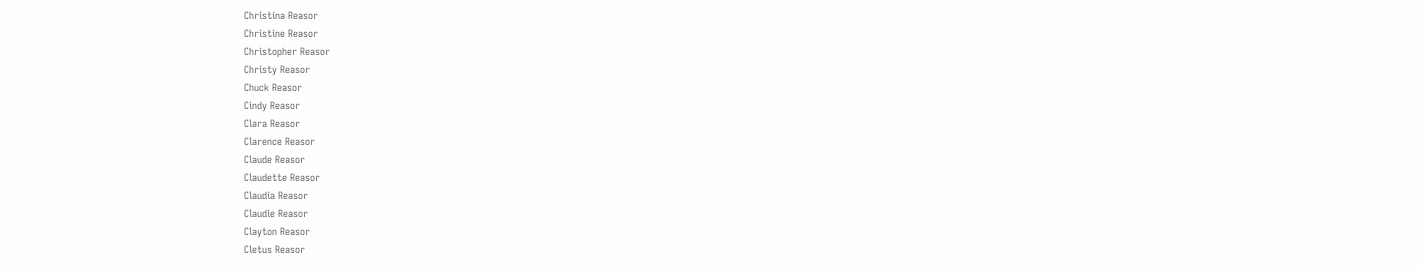Christina Reasor
Christine Reasor
Christopher Reasor
Christy Reasor
Chuck Reasor
Cindy Reasor
Clara Reasor
Clarence Reasor
Claude Reasor
Claudette Reasor
Claudia Reasor
Claudie Reasor
Clayton Reasor
Cletus Reasor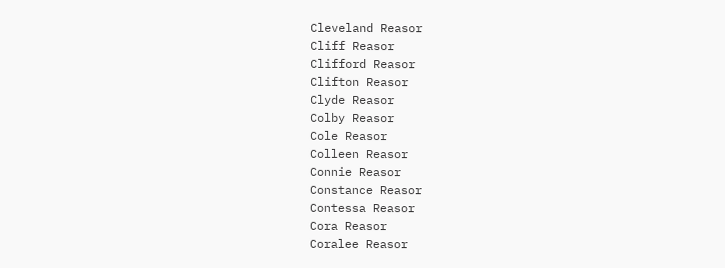Cleveland Reasor
Cliff Reasor
Clifford Reasor
Clifton Reasor
Clyde Reasor
Colby Reasor
Cole Reasor
Colleen Reasor
Connie Reasor
Constance Reasor
Contessa Reasor
Cora Reasor
Coralee Reasor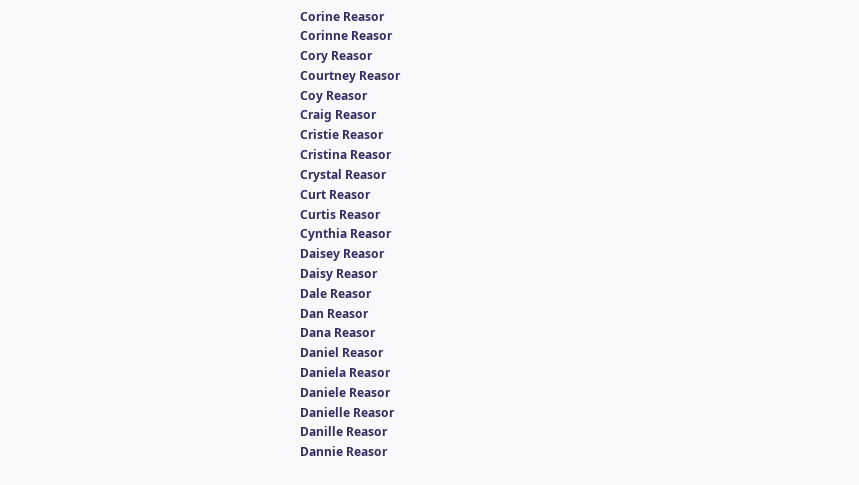Corine Reasor
Corinne Reasor
Cory Reasor
Courtney Reasor
Coy Reasor
Craig Reasor
Cristie Reasor
Cristina Reasor
Crystal Reasor
Curt Reasor
Curtis Reasor
Cynthia Reasor
Daisey Reasor
Daisy Reasor
Dale Reasor
Dan Reasor
Dana Reasor
Daniel Reasor
Daniela Reasor
Daniele Reasor
Danielle Reasor
Danille Reasor
Dannie Reasor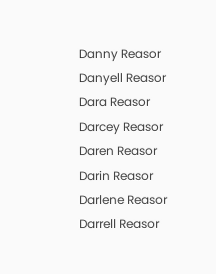Danny Reasor
Danyell Reasor
Dara Reasor
Darcey Reasor
Daren Reasor
Darin Reasor
Darlene Reasor
Darrell Reasor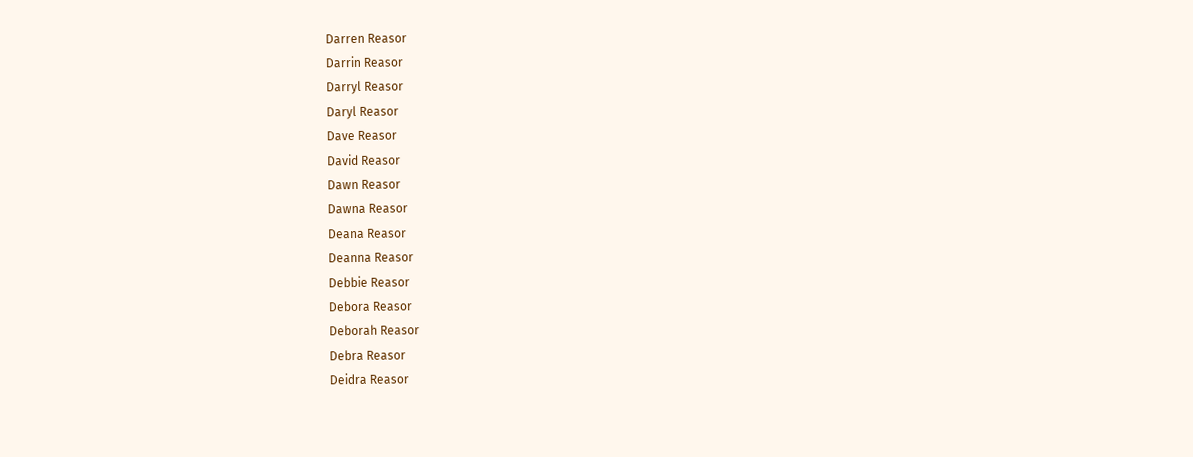Darren Reasor
Darrin Reasor
Darryl Reasor
Daryl Reasor
Dave Reasor
David Reasor
Dawn Reasor
Dawna Reasor
Deana Reasor
Deanna Reasor
Debbie Reasor
Debora Reasor
Deborah Reasor
Debra Reasor
Deidra Reasor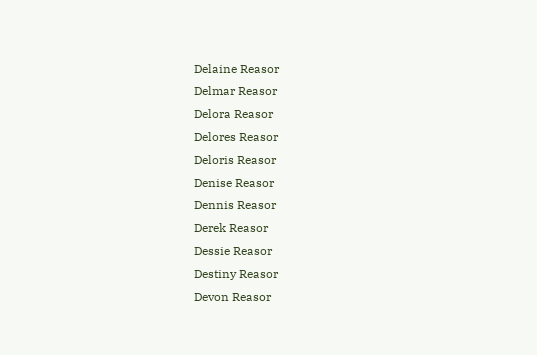Delaine Reasor
Delmar Reasor
Delora Reasor
Delores Reasor
Deloris Reasor
Denise Reasor
Dennis Reasor
Derek Reasor
Dessie Reasor
Destiny Reasor
Devon Reasor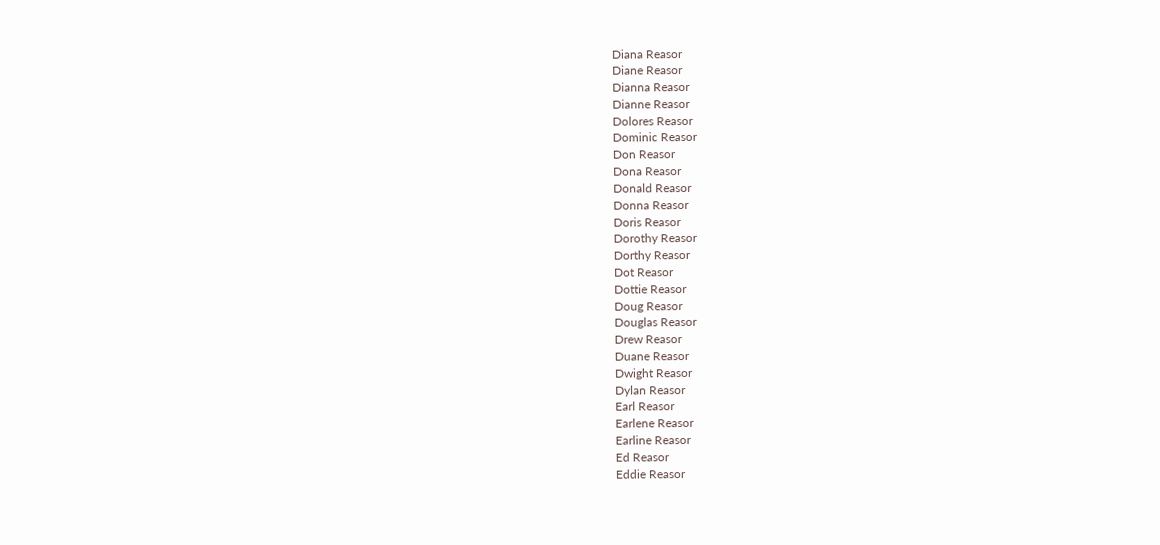Diana Reasor
Diane Reasor
Dianna Reasor
Dianne Reasor
Dolores Reasor
Dominic Reasor
Don Reasor
Dona Reasor
Donald Reasor
Donna Reasor
Doris Reasor
Dorothy Reasor
Dorthy Reasor
Dot Reasor
Dottie Reasor
Doug Reasor
Douglas Reasor
Drew Reasor
Duane Reasor
Dwight Reasor
Dylan Reasor
Earl Reasor
Earlene Reasor
Earline Reasor
Ed Reasor
Eddie Reasor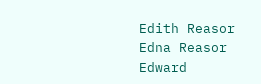Edith Reasor
Edna Reasor
Edward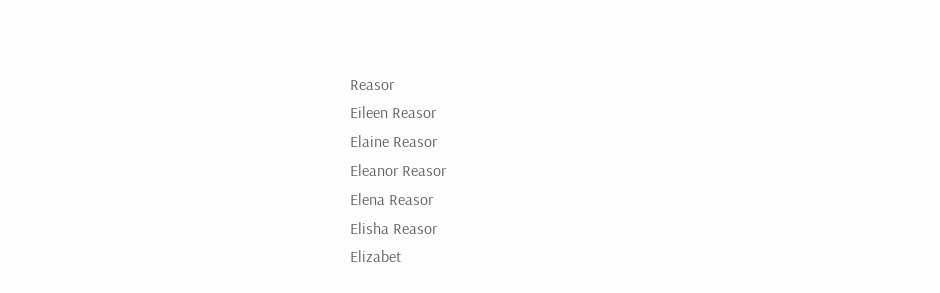Reasor
Eileen Reasor
Elaine Reasor
Eleanor Reasor
Elena Reasor
Elisha Reasor
Elizabet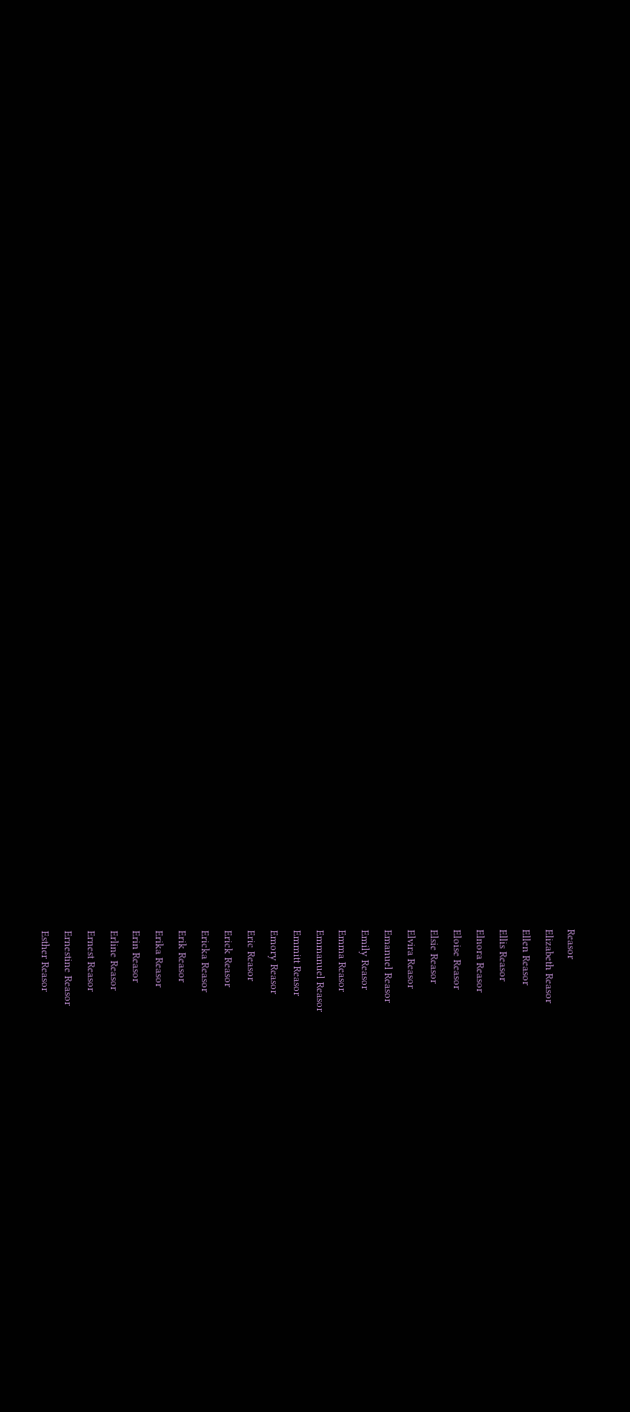Reasor
Elizabeth Reasor
Ellen Reasor
Ellis Reasor
Elnora Reasor
Eloise Reasor
Elsie Reasor
Elvira Reasor
Emanuel Reasor
Emily Reasor
Emma Reasor
Emmanuel Reasor
Emmitt Reasor
Emory Reasor
Eric Reasor
Erick Reasor
Ericka Reasor
Erik Reasor
Erika Reasor
Erin Reasor
Erline Reasor
Ernest Reasor
Ernestine Reasor
Esther Reasor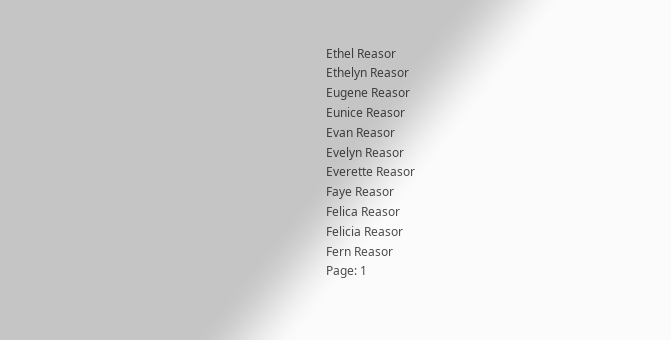Ethel Reasor
Ethelyn Reasor
Eugene Reasor
Eunice Reasor
Evan Reasor
Evelyn Reasor
Everette Reasor
Faye Reasor
Felica Reasor
Felicia Reasor
Fern Reasor
Page: 1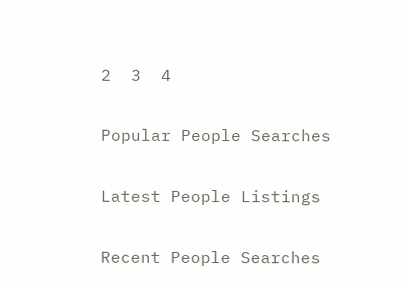2  3  4

Popular People Searches

Latest People Listings

Recent People Searches